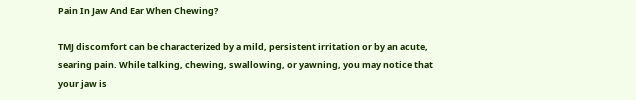Pain In Jaw And Ear When Chewing?

TMJ discomfort can be characterized by a mild, persistent irritation or by an acute, searing pain. While talking, chewing, swallowing, or yawning, you may notice that your jaw is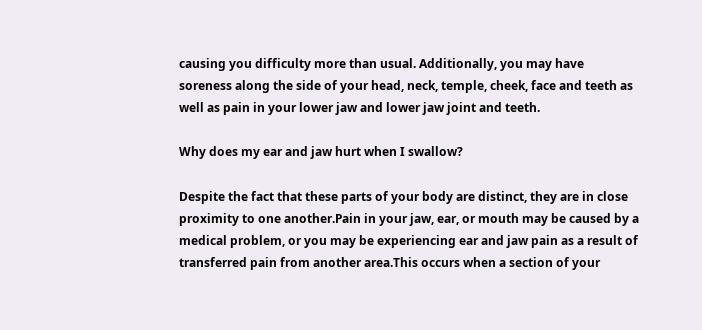causing you difficulty more than usual. Additionally, you may have soreness along the side of your head, neck, temple, cheek, face and teeth as well as pain in your lower jaw and lower jaw joint and teeth.

Why does my ear and jaw hurt when I swallow?

Despite the fact that these parts of your body are distinct, they are in close proximity to one another.Pain in your jaw, ear, or mouth may be caused by a medical problem, or you may be experiencing ear and jaw pain as a result of transferred pain from another area.This occurs when a section of your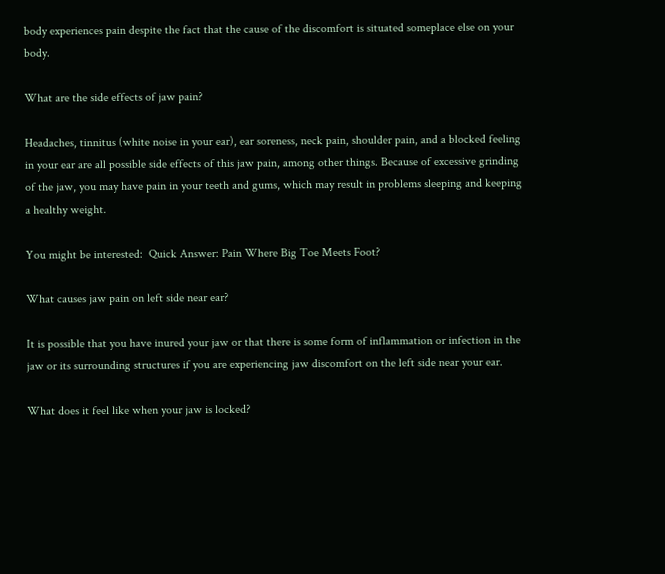body experiences pain despite the fact that the cause of the discomfort is situated someplace else on your body.

What are the side effects of jaw pain?

Headaches, tinnitus (white noise in your ear), ear soreness, neck pain, shoulder pain, and a blocked feeling in your ear are all possible side effects of this jaw pain, among other things. Because of excessive grinding of the jaw, you may have pain in your teeth and gums, which may result in problems sleeping and keeping a healthy weight.

You might be interested:  Quick Answer: Pain Where Big Toe Meets Foot?

What causes jaw pain on left side near ear?

It is possible that you have inured your jaw or that there is some form of inflammation or infection in the jaw or its surrounding structures if you are experiencing jaw discomfort on the left side near your ear.

What does it feel like when your jaw is locked?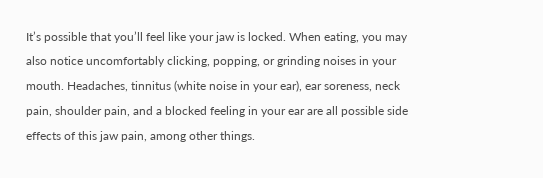It’s possible that you’ll feel like your jaw is locked. When eating, you may also notice uncomfortably clicking, popping, or grinding noises in your mouth. Headaches, tinnitus (white noise in your ear), ear soreness, neck pain, shoulder pain, and a blocked feeling in your ear are all possible side effects of this jaw pain, among other things.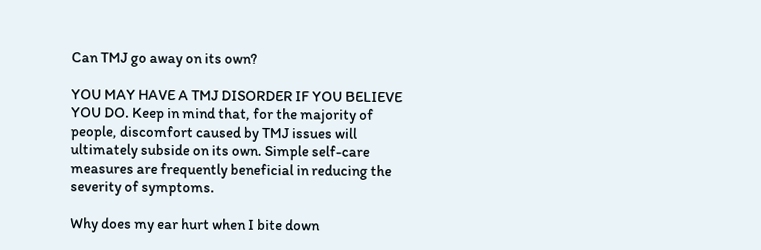Can TMJ go away on its own?

YOU MAY HAVE A TMJ DISORDER IF YOU BELIEVE YOU DO. Keep in mind that, for the majority of people, discomfort caused by TMJ issues will ultimately subside on its own. Simple self-care measures are frequently beneficial in reducing the severity of symptoms.

Why does my ear hurt when I bite down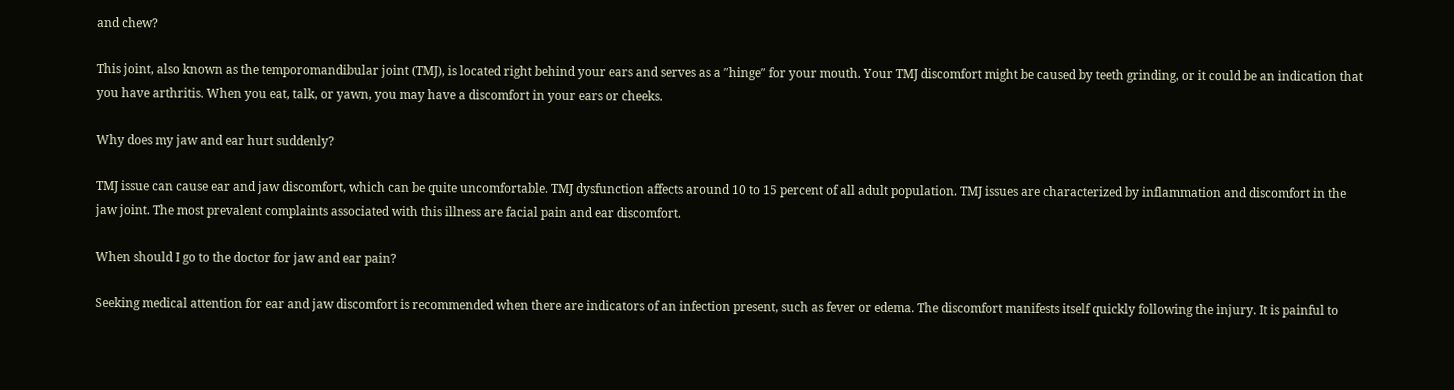and chew?

This joint, also known as the temporomandibular joint (TMJ), is located right behind your ears and serves as a ″hinge″ for your mouth. Your TMJ discomfort might be caused by teeth grinding, or it could be an indication that you have arthritis. When you eat, talk, or yawn, you may have a discomfort in your ears or cheeks.

Why does my jaw and ear hurt suddenly?

TMJ issue can cause ear and jaw discomfort, which can be quite uncomfortable. TMJ dysfunction affects around 10 to 15 percent of all adult population. TMJ issues are characterized by inflammation and discomfort in the jaw joint. The most prevalent complaints associated with this illness are facial pain and ear discomfort.

When should I go to the doctor for jaw and ear pain?

Seeking medical attention for ear and jaw discomfort is recommended when there are indicators of an infection present, such as fever or edema. The discomfort manifests itself quickly following the injury. It is painful to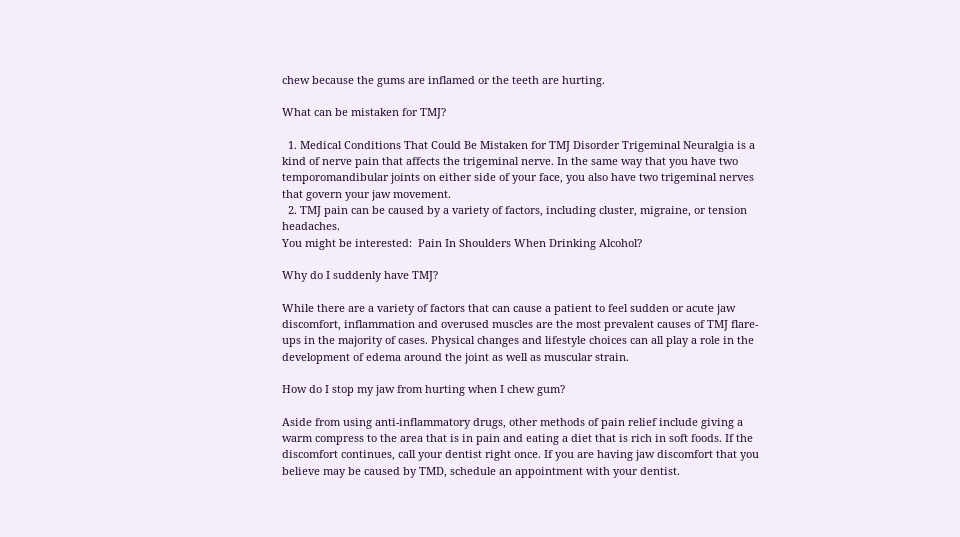chew because the gums are inflamed or the teeth are hurting.

What can be mistaken for TMJ?

  1. Medical Conditions That Could Be Mistaken for TMJ Disorder Trigeminal Neuralgia is a kind of nerve pain that affects the trigeminal nerve. In the same way that you have two temporomandibular joints on either side of your face, you also have two trigeminal nerves that govern your jaw movement.
  2. TMJ pain can be caused by a variety of factors, including cluster, migraine, or tension headaches.
You might be interested:  Pain In Shoulders When Drinking Alcohol?

Why do I suddenly have TMJ?

While there are a variety of factors that can cause a patient to feel sudden or acute jaw discomfort, inflammation and overused muscles are the most prevalent causes of TMJ flare-ups in the majority of cases. Physical changes and lifestyle choices can all play a role in the development of edema around the joint as well as muscular strain.

How do I stop my jaw from hurting when I chew gum?

Aside from using anti-inflammatory drugs, other methods of pain relief include giving a warm compress to the area that is in pain and eating a diet that is rich in soft foods. If the discomfort continues, call your dentist right once. If you are having jaw discomfort that you believe may be caused by TMD, schedule an appointment with your dentist.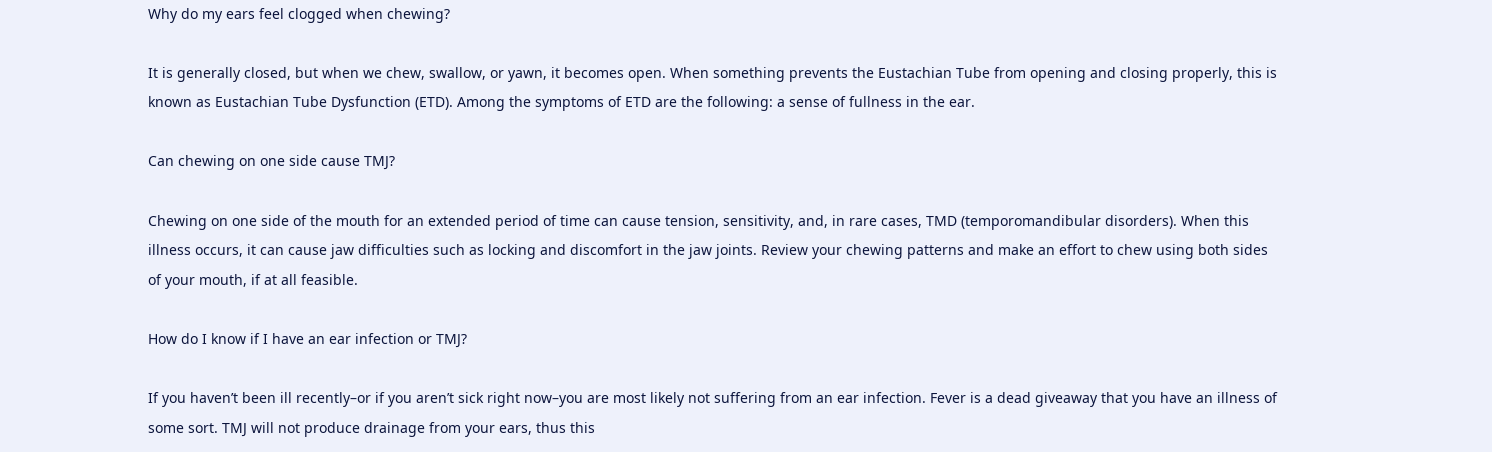Why do my ears feel clogged when chewing?

It is generally closed, but when we chew, swallow, or yawn, it becomes open. When something prevents the Eustachian Tube from opening and closing properly, this is known as Eustachian Tube Dysfunction (ETD). Among the symptoms of ETD are the following: a sense of fullness in the ear.

Can chewing on one side cause TMJ?

Chewing on one side of the mouth for an extended period of time can cause tension, sensitivity, and, in rare cases, TMD (temporomandibular disorders). When this illness occurs, it can cause jaw difficulties such as locking and discomfort in the jaw joints. Review your chewing patterns and make an effort to chew using both sides of your mouth, if at all feasible.

How do I know if I have an ear infection or TMJ?

If you haven’t been ill recently–or if you aren’t sick right now–you are most likely not suffering from an ear infection. Fever is a dead giveaway that you have an illness of some sort. TMJ will not produce drainage from your ears, thus this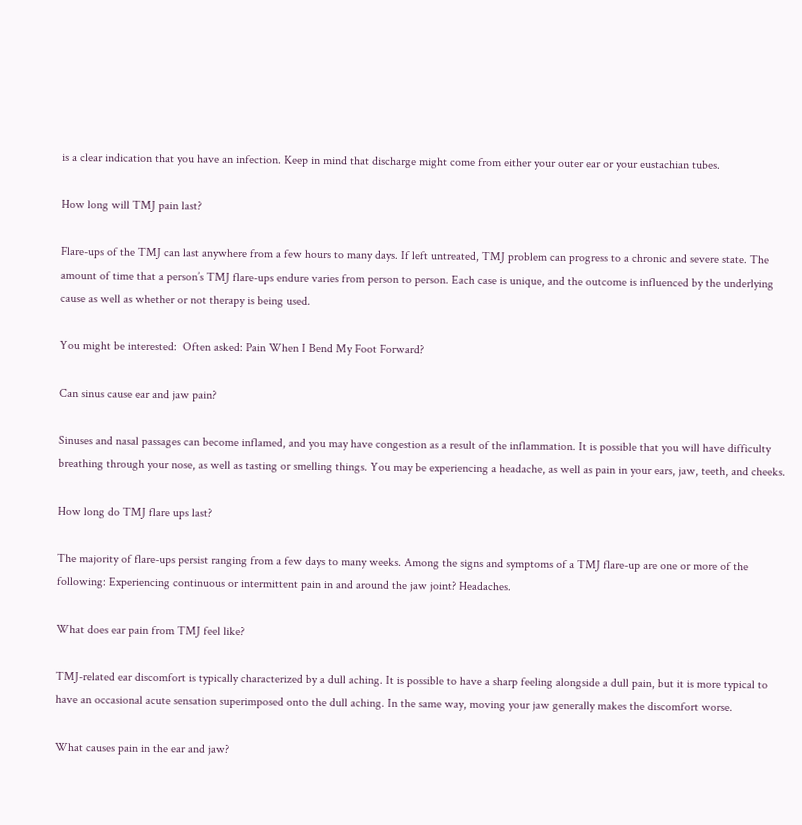is a clear indication that you have an infection. Keep in mind that discharge might come from either your outer ear or your eustachian tubes.

How long will TMJ pain last?

Flare-ups of the TMJ can last anywhere from a few hours to many days. If left untreated, TMJ problem can progress to a chronic and severe state. The amount of time that a person’s TMJ flare-ups endure varies from person to person. Each case is unique, and the outcome is influenced by the underlying cause as well as whether or not therapy is being used.

You might be interested:  Often asked: Pain When I Bend My Foot Forward?

Can sinus cause ear and jaw pain?

Sinuses and nasal passages can become inflamed, and you may have congestion as a result of the inflammation. It is possible that you will have difficulty breathing through your nose, as well as tasting or smelling things. You may be experiencing a headache, as well as pain in your ears, jaw, teeth, and cheeks.

How long do TMJ flare ups last?

The majority of flare-ups persist ranging from a few days to many weeks. Among the signs and symptoms of a TMJ flare-up are one or more of the following: Experiencing continuous or intermittent pain in and around the jaw joint? Headaches.

What does ear pain from TMJ feel like?

TMJ-related ear discomfort is typically characterized by a dull aching. It is possible to have a sharp feeling alongside a dull pain, but it is more typical to have an occasional acute sensation superimposed onto the dull aching. In the same way, moving your jaw generally makes the discomfort worse.

What causes pain in the ear and jaw?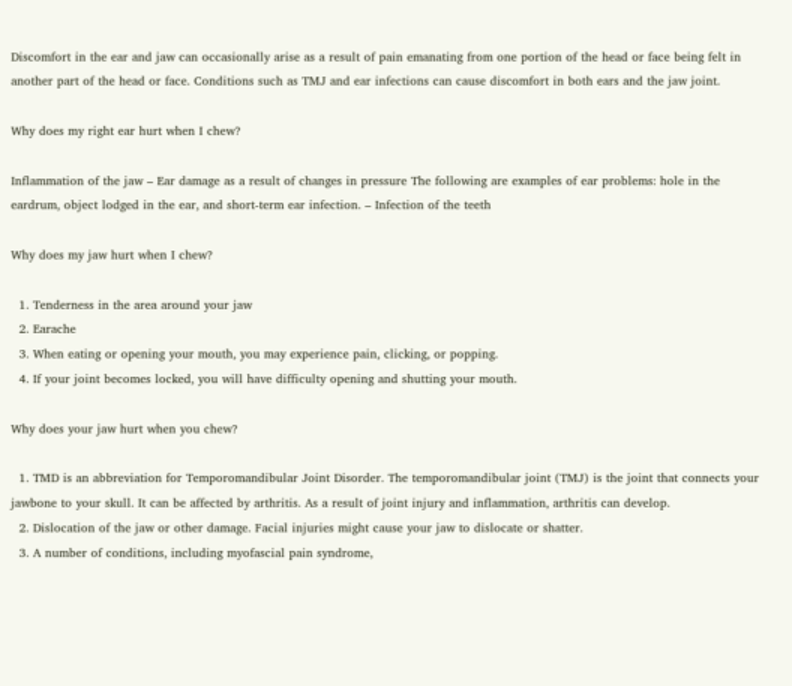Discomfort in the ear and jaw can occasionally arise as a result of pain emanating from one portion of the head or face being felt in another part of the head or face. Conditions such as TMJ and ear infections can cause discomfort in both ears and the jaw joint.

Why does my right ear hurt when I chew?

Inflammation of the jaw – Ear damage as a result of changes in pressure The following are examples of ear problems: hole in the eardrum, object lodged in the ear, and short-term ear infection. – Infection of the teeth

Why does my jaw hurt when I chew?

  1. Tenderness in the area around your jaw
  2. Earache
  3. When eating or opening your mouth, you may experience pain, clicking, or popping.
  4. If your joint becomes locked, you will have difficulty opening and shutting your mouth.

Why does your jaw hurt when you chew?

  1. TMD is an abbreviation for Temporomandibular Joint Disorder. The temporomandibular joint (TMJ) is the joint that connects your jawbone to your skull. It can be affected by arthritis. As a result of joint injury and inflammation, arthritis can develop.
  2. Dislocation of the jaw or other damage. Facial injuries might cause your jaw to dislocate or shatter.
  3. A number of conditions, including myofascial pain syndrome,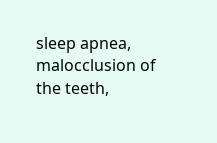sleep apnea, malocclusion of the teeth,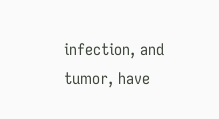infection, and tumor, have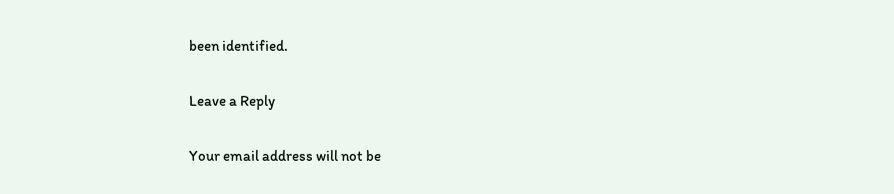been identified.

Leave a Reply

Your email address will not be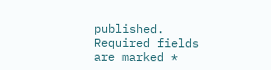published. Required fields are marked *